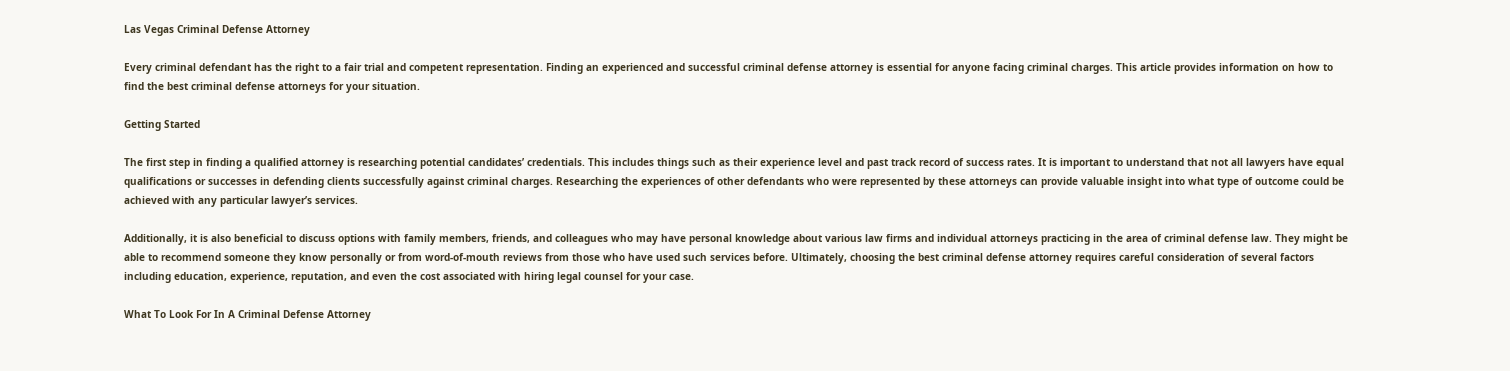Las Vegas Criminal Defense Attorney

Every criminal defendant has the right to a fair trial and competent representation. Finding an experienced and successful criminal defense attorney is essential for anyone facing criminal charges. This article provides information on how to find the best criminal defense attorneys for your situation.

Getting Started

The first step in finding a qualified attorney is researching potential candidates’ credentials. This includes things such as their experience level and past track record of success rates. It is important to understand that not all lawyers have equal qualifications or successes in defending clients successfully against criminal charges. Researching the experiences of other defendants who were represented by these attorneys can provide valuable insight into what type of outcome could be achieved with any particular lawyer’s services.

Additionally, it is also beneficial to discuss options with family members, friends, and colleagues who may have personal knowledge about various law firms and individual attorneys practicing in the area of criminal defense law. They might be able to recommend someone they know personally or from word-of-mouth reviews from those who have used such services before. Ultimately, choosing the best criminal defense attorney requires careful consideration of several factors including education, experience, reputation, and even the cost associated with hiring legal counsel for your case.

What To Look For In A Criminal Defense Attorney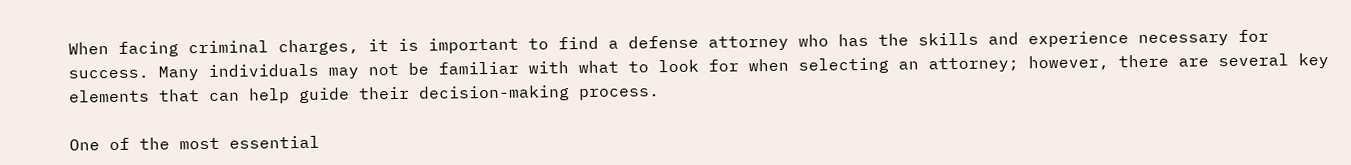When facing criminal charges, it is important to find a defense attorney who has the skills and experience necessary for success. Many individuals may not be familiar with what to look for when selecting an attorney; however, there are several key elements that can help guide their decision-making process.

One of the most essential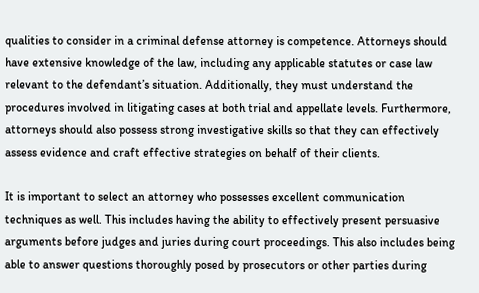qualities to consider in a criminal defense attorney is competence. Attorneys should have extensive knowledge of the law, including any applicable statutes or case law relevant to the defendant’s situation. Additionally, they must understand the procedures involved in litigating cases at both trial and appellate levels. Furthermore, attorneys should also possess strong investigative skills so that they can effectively assess evidence and craft effective strategies on behalf of their clients.

It is important to select an attorney who possesses excellent communication techniques as well. This includes having the ability to effectively present persuasive arguments before judges and juries during court proceedings. This also includes being able to answer questions thoroughly posed by prosecutors or other parties during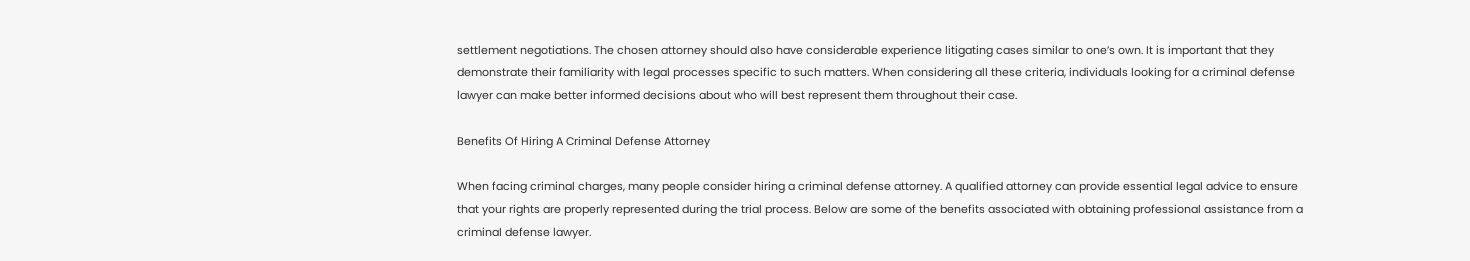settlement negotiations. The chosen attorney should also have considerable experience litigating cases similar to one’s own. It is important that they demonstrate their familiarity with legal processes specific to such matters. When considering all these criteria, individuals looking for a criminal defense lawyer can make better informed decisions about who will best represent them throughout their case.

Benefits Of Hiring A Criminal Defense Attorney

When facing criminal charges, many people consider hiring a criminal defense attorney. A qualified attorney can provide essential legal advice to ensure that your rights are properly represented during the trial process. Below are some of the benefits associated with obtaining professional assistance from a criminal defense lawyer.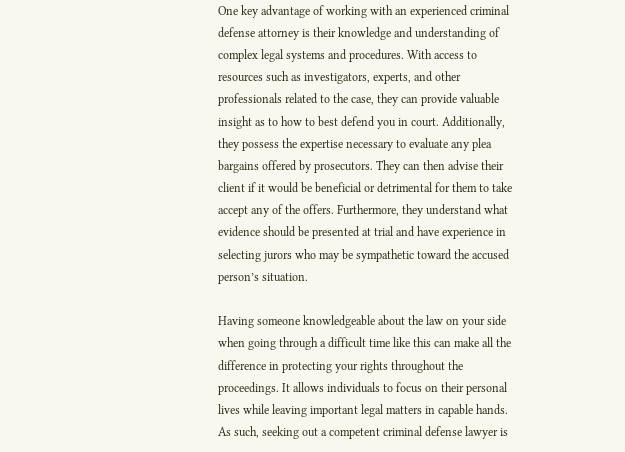One key advantage of working with an experienced criminal defense attorney is their knowledge and understanding of complex legal systems and procedures. With access to resources such as investigators, experts, and other professionals related to the case, they can provide valuable insight as to how to best defend you in court. Additionally, they possess the expertise necessary to evaluate any plea bargains offered by prosecutors. They can then advise their client if it would be beneficial or detrimental for them to take accept any of the offers. Furthermore, they understand what evidence should be presented at trial and have experience in selecting jurors who may be sympathetic toward the accused person’s situation.

Having someone knowledgeable about the law on your side when going through a difficult time like this can make all the difference in protecting your rights throughout the proceedings. It allows individuals to focus on their personal lives while leaving important legal matters in capable hands. As such, seeking out a competent criminal defense lawyer is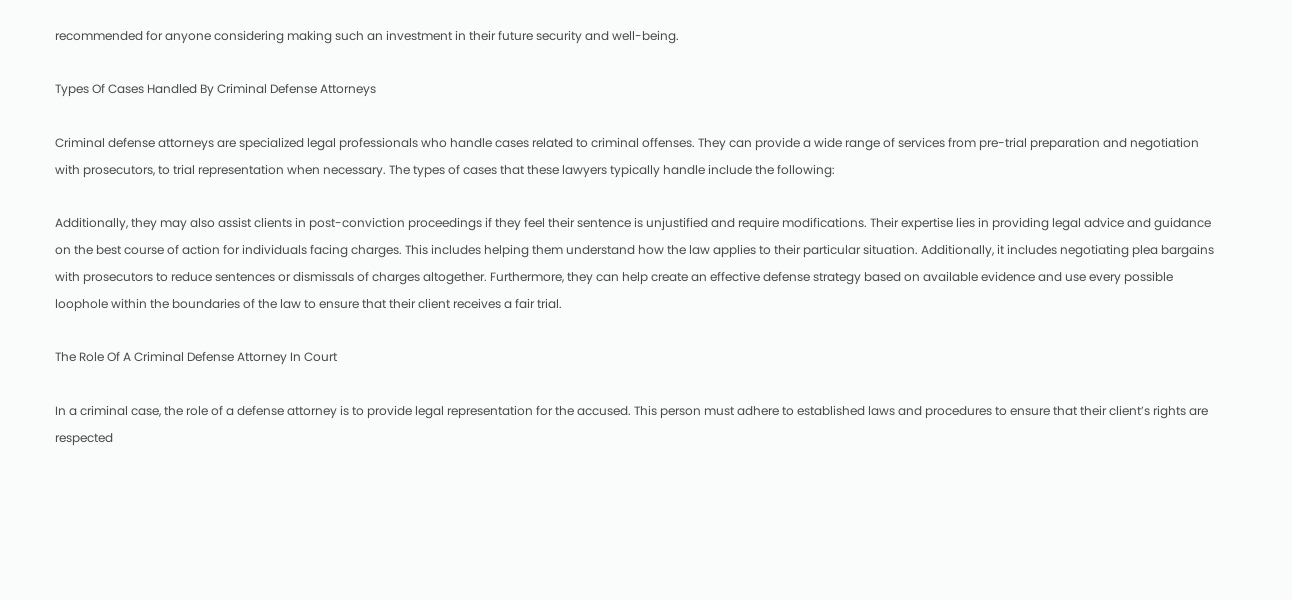recommended for anyone considering making such an investment in their future security and well-being.

Types Of Cases Handled By Criminal Defense Attorneys

Criminal defense attorneys are specialized legal professionals who handle cases related to criminal offenses. They can provide a wide range of services from pre-trial preparation and negotiation with prosecutors, to trial representation when necessary. The types of cases that these lawyers typically handle include the following:

Additionally, they may also assist clients in post-conviction proceedings if they feel their sentence is unjustified and require modifications. Their expertise lies in providing legal advice and guidance on the best course of action for individuals facing charges. This includes helping them understand how the law applies to their particular situation. Additionally, it includes negotiating plea bargains with prosecutors to reduce sentences or dismissals of charges altogether. Furthermore, they can help create an effective defense strategy based on available evidence and use every possible loophole within the boundaries of the law to ensure that their client receives a fair trial.

The Role Of A Criminal Defense Attorney In Court

In a criminal case, the role of a defense attorney is to provide legal representation for the accused. This person must adhere to established laws and procedures to ensure that their client’s rights are respected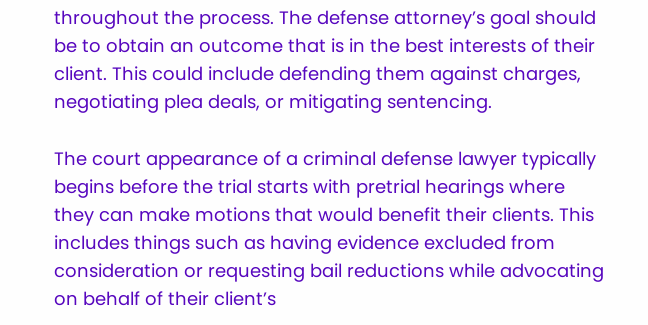throughout the process. The defense attorney’s goal should be to obtain an outcome that is in the best interests of their client. This could include defending them against charges, negotiating plea deals, or mitigating sentencing.

The court appearance of a criminal defense lawyer typically begins before the trial starts with pretrial hearings where they can make motions that would benefit their clients. This includes things such as having evidence excluded from consideration or requesting bail reductions while advocating on behalf of their client’s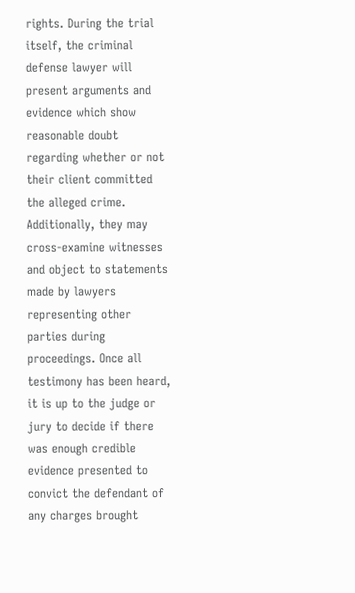rights. During the trial itself, the criminal defense lawyer will present arguments and evidence which show reasonable doubt regarding whether or not their client committed the alleged crime. Additionally, they may cross-examine witnesses and object to statements made by lawyers representing other parties during proceedings. Once all testimony has been heard, it is up to the judge or jury to decide if there was enough credible evidence presented to convict the defendant of any charges brought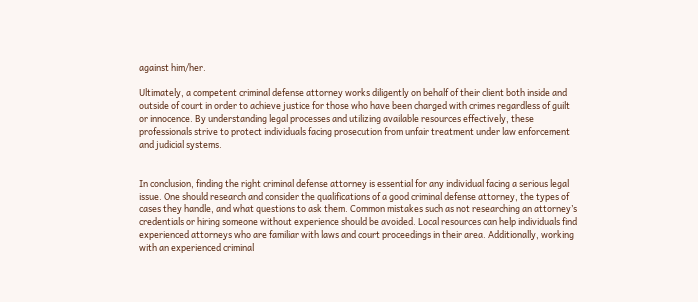against him/her.

Ultimately, a competent criminal defense attorney works diligently on behalf of their client both inside and outside of court in order to achieve justice for those who have been charged with crimes regardless of guilt or innocence. By understanding legal processes and utilizing available resources effectively, these professionals strive to protect individuals facing prosecution from unfair treatment under law enforcement and judicial systems.


In conclusion, finding the right criminal defense attorney is essential for any individual facing a serious legal issue. One should research and consider the qualifications of a good criminal defense attorney, the types of cases they handle, and what questions to ask them. Common mistakes such as not researching an attorney’s credentials or hiring someone without experience should be avoided. Local resources can help individuals find experienced attorneys who are familiar with laws and court proceedings in their area. Additionally, working with an experienced criminal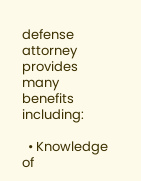defense attorney provides many benefits including:

  • Knowledge of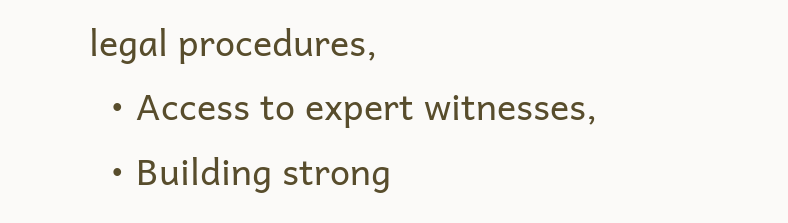legal procedures,
  • Access to expert witnesses,
  • Building strong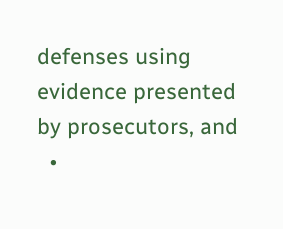defenses using evidence presented by prosecutors, and
  •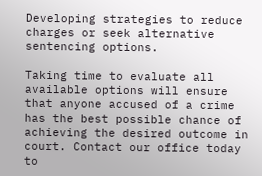Developing strategies to reduce charges or seek alternative sentencing options.

Taking time to evaluate all available options will ensure that anyone accused of a crime has the best possible chance of achieving the desired outcome in court. Contact our office today to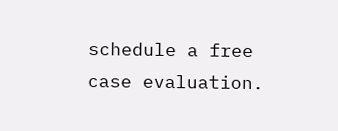schedule a free case evaluation.